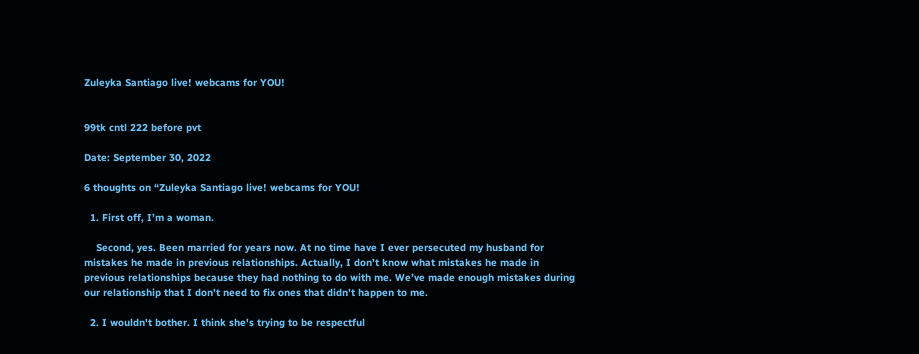Zuleyka Santiago live! webcams for YOU!


99tk cntl 222 before pvt

Date: September 30, 2022

6 thoughts on “Zuleyka Santiago live! webcams for YOU!

  1. First off, I’m a woman.

    Second, yes. Been married for years now. At no time have I ever persecuted my husband for mistakes he made in previous relationships. Actually, I don’t know what mistakes he made in previous relationships because they had nothing to do with me. We’ve made enough mistakes during our relationship that I don’t need to fix ones that didn’t happen to me.

  2. I wouldn't bother. I think she's trying to be respectful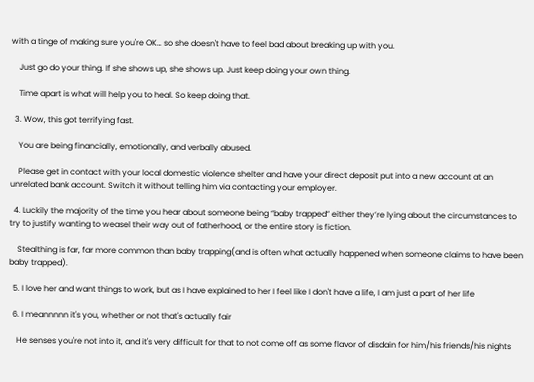with a tinge of making sure you're OK… so she doesn't have to feel bad about breaking up with you.

    Just go do your thing. If she shows up, she shows up. Just keep doing your own thing.

    Time apart is what will help you to heal. So keep doing that.

  3. Wow, this got terrifying fast.

    You are being financially, emotionally, and verbally abused.

    Please get in contact with your local domestic violence shelter and have your direct deposit put into a new account at an unrelated bank account. Switch it without telling him via contacting your employer.

  4. Luckily the majority of the time you hear about someone being “baby trapped” either they’re lying about the circumstances to try to justify wanting to weasel their way out of fatherhood, or the entire story is fiction.

    Stealthing is far, far more common than baby trapping(and is often what actually happened when someone claims to have been baby trapped).

  5. I love her and want things to work, but as I have explained to her I feel like I don't have a life, I am just a part of her life

  6. I meannnnn it's you, whether or not that's actually fair

    He senses you're not into it, and it's very difficult for that to not come off as some flavor of disdain for him/his friends/his nights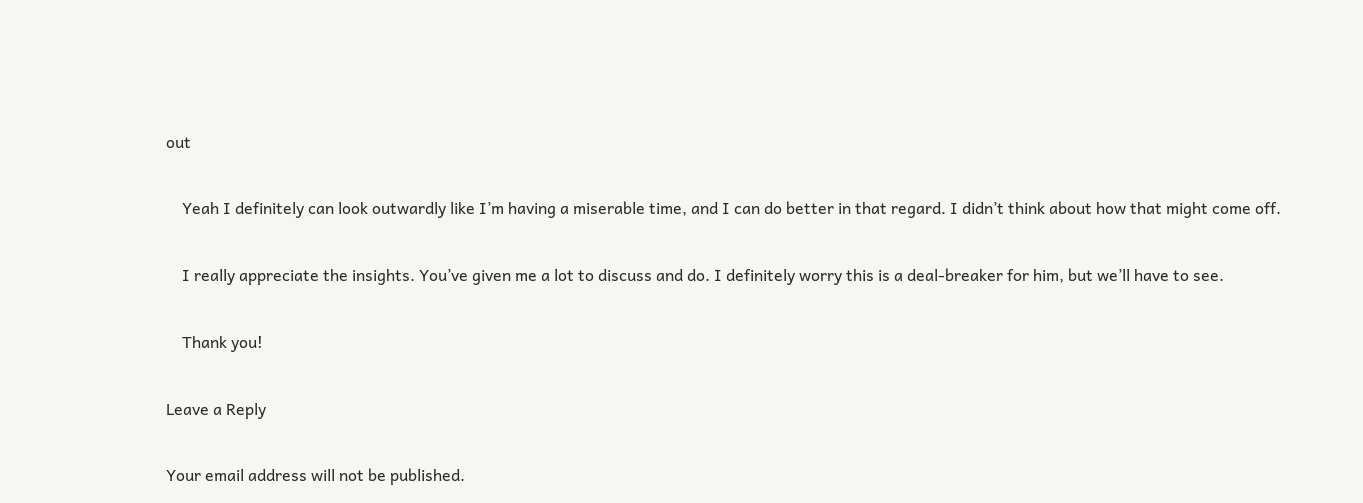out

    Yeah I definitely can look outwardly like I’m having a miserable time, and I can do better in that regard. I didn’t think about how that might come off.

    I really appreciate the insights. You’ve given me a lot to discuss and do. I definitely worry this is a deal-breaker for him, but we’ll have to see.

    Thank you!

Leave a Reply

Your email address will not be published.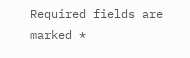Required fields are marked *